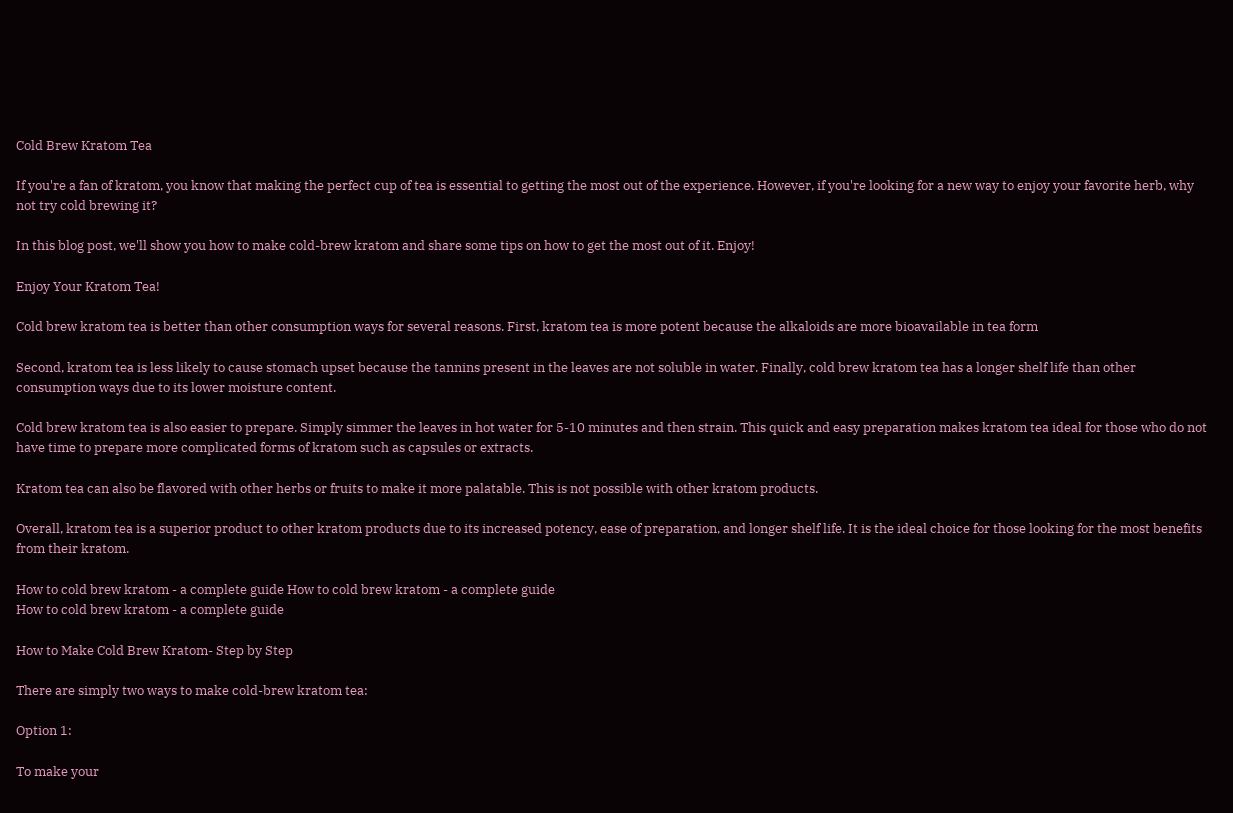Cold Brew Kratom Tea

If you're a fan of kratom, you know that making the perfect cup of tea is essential to getting the most out of the experience. However, if you're looking for a new way to enjoy your favorite herb, why not try cold brewing it?

In this blog post, we'll show you how to make cold-brew kratom and share some tips on how to get the most out of it. Enjoy!

Enjoy Your Kratom Tea!

Cold brew kratom tea is better than other consumption ways for several reasons. First, kratom tea is more potent because the alkaloids are more bioavailable in tea form

Second, kratom tea is less likely to cause stomach upset because the tannins present in the leaves are not soluble in water. Finally, cold brew kratom tea has a longer shelf life than other consumption ways due to its lower moisture content.

Cold brew kratom tea is also easier to prepare. Simply simmer the leaves in hot water for 5-10 minutes and then strain. This quick and easy preparation makes kratom tea ideal for those who do not have time to prepare more complicated forms of kratom such as capsules or extracts.

Kratom tea can also be flavored with other herbs or fruits to make it more palatable. This is not possible with other kratom products.

Overall, kratom tea is a superior product to other kratom products due to its increased potency, ease of preparation, and longer shelf life. It is the ideal choice for those looking for the most benefits from their kratom.

How to cold brew kratom - a complete guide How to cold brew kratom - a complete guide
How to cold brew kratom - a complete guide

How to Make Cold Brew Kratom- Step by Step

There are simply two ways to make cold-brew kratom tea:

Option 1:

To make your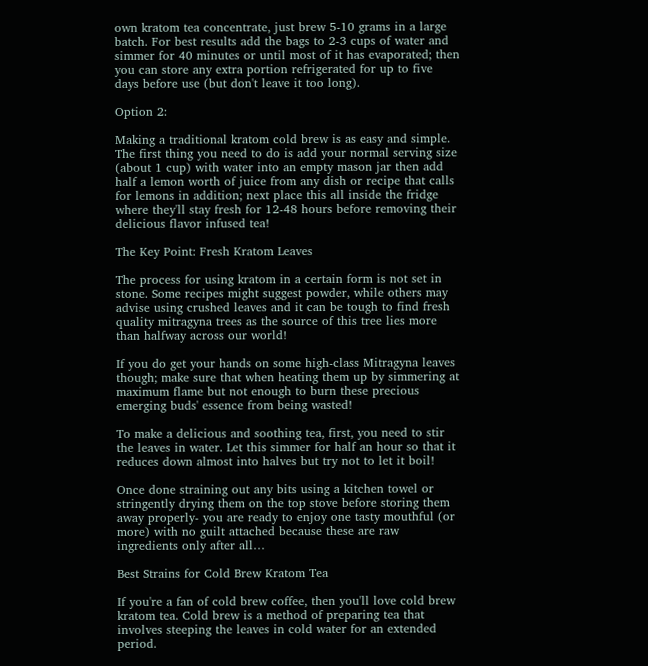own kratom tea concentrate, just brew 5-10 grams in a large batch. For best results add the bags to 2-3 cups of water and simmer for 40 minutes or until most of it has evaporated; then you can store any extra portion refrigerated for up to five days before use (but don't leave it too long).

Option 2:

Making a traditional kratom cold brew is as easy and simple. The first thing you need to do is add your normal serving size (about 1 cup) with water into an empty mason jar then add half a lemon worth of juice from any dish or recipe that calls for lemons in addition; next place this all inside the fridge where they'll stay fresh for 12-48 hours before removing their delicious flavor infused tea!

The Key Point: Fresh Kratom Leaves

The process for using kratom in a certain form is not set in stone. Some recipes might suggest powder, while others may advise using crushed leaves and it can be tough to find fresh quality mitragyna trees as the source of this tree lies more than halfway across our world!

If you do get your hands on some high-class Mitragyna leaves though; make sure that when heating them up by simmering at maximum flame but not enough to burn these precious emerging buds' essence from being wasted!

To make a delicious and soothing tea, first, you need to stir the leaves in water. Let this simmer for half an hour so that it reduces down almost into halves but try not to let it boil!

Once done straining out any bits using a kitchen towel or stringently drying them on the top stove before storing them away properly- you are ready to enjoy one tasty mouthful (or more) with no guilt attached because these are raw ingredients only after all…

Best Strains for Cold Brew Kratom Tea

If you're a fan of cold brew coffee, then you'll love cold brew kratom tea. Cold brew is a method of preparing tea that involves steeping the leaves in cold water for an extended period.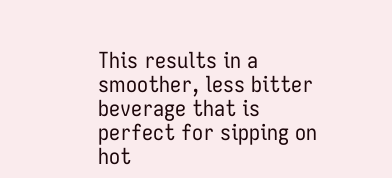This results in a smoother, less bitter beverage that is perfect for sipping on hot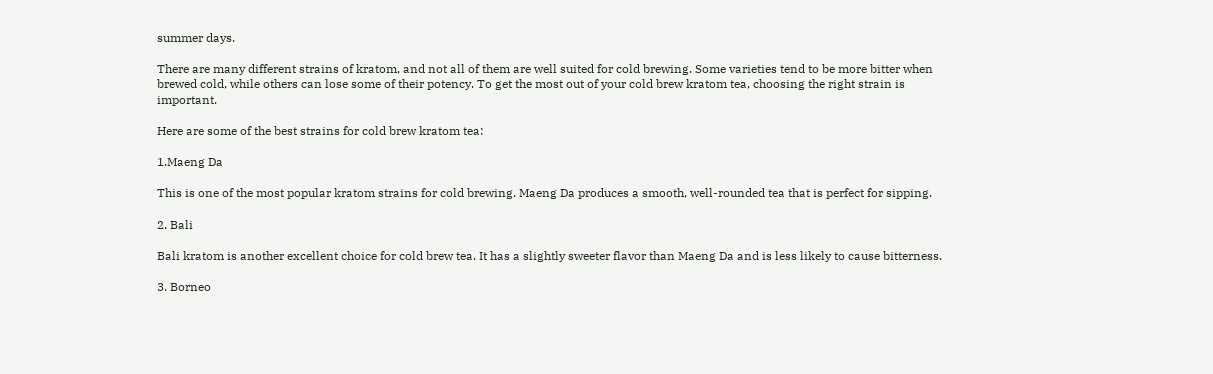summer days.

There are many different strains of kratom, and not all of them are well suited for cold brewing. Some varieties tend to be more bitter when brewed cold, while others can lose some of their potency. To get the most out of your cold brew kratom tea, choosing the right strain is important.

Here are some of the best strains for cold brew kratom tea:

1.Maeng Da

This is one of the most popular kratom strains for cold brewing. Maeng Da produces a smooth, well-rounded tea that is perfect for sipping.

2. Bali

Bali kratom is another excellent choice for cold brew tea. It has a slightly sweeter flavor than Maeng Da and is less likely to cause bitterness.

3. Borneo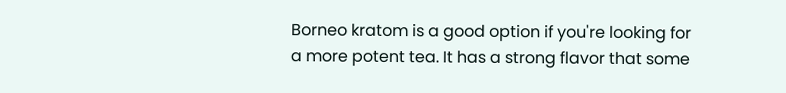Borneo kratom is a good option if you're looking for a more potent tea. It has a strong flavor that some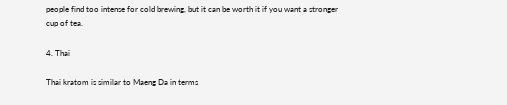people find too intense for cold brewing, but it can be worth it if you want a stronger cup of tea.

4. Thai

Thai kratom is similar to Maeng Da in terms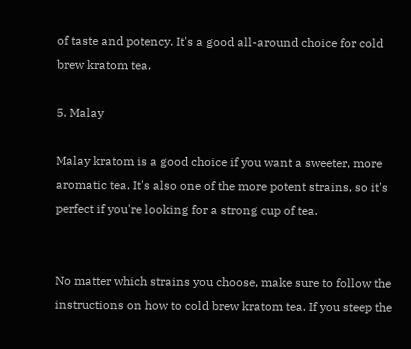of taste and potency. It's a good all-around choice for cold brew kratom tea.

5. Malay

Malay kratom is a good choice if you want a sweeter, more aromatic tea. It's also one of the more potent strains, so it's perfect if you're looking for a strong cup of tea.


No matter which strains you choose, make sure to follow the instructions on how to cold brew kratom tea. If you steep the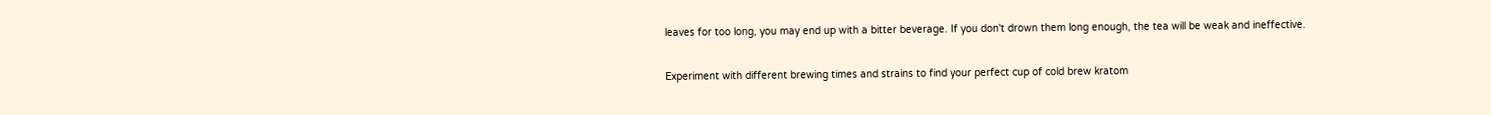leaves for too long, you may end up with a bitter beverage. If you don't drown them long enough, the tea will be weak and ineffective.

Experiment with different brewing times and strains to find your perfect cup of cold brew kratom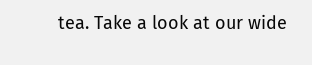tea. Take a look at our wide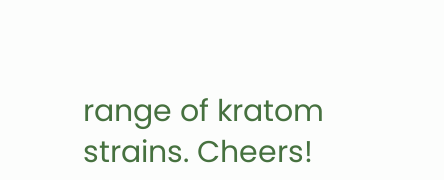range of kratom strains. Cheers!